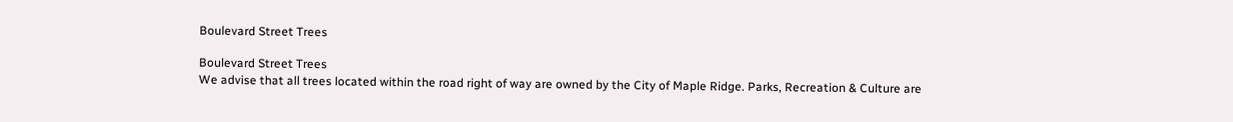Boulevard Street Trees

Boulevard Street Trees
We advise that all trees located within the road right of way are owned by the City of Maple Ridge. Parks, Recreation & Culture are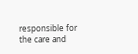responsible for the care and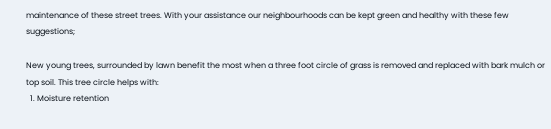maintenance of these street trees. With your assistance our neighbourhoods can be kept green and healthy with these few suggestions;

New young trees, surrounded by lawn benefit the most when a three foot circle of grass is removed and replaced with bark mulch or top soil. This tree circle helps with:
  1. Moisture retention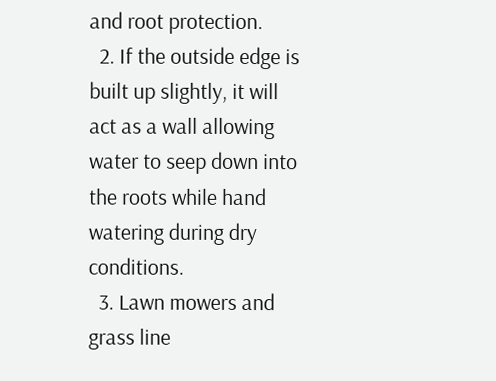and root protection.
  2. If the outside edge is built up slightly, it will act as a wall allowing water to seep down into the roots while hand watering during dry conditions.
  3. Lawn mowers and grass line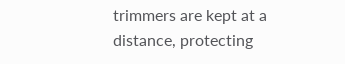trimmers are kept at a distance, protecting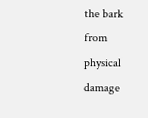the bark from physical damage